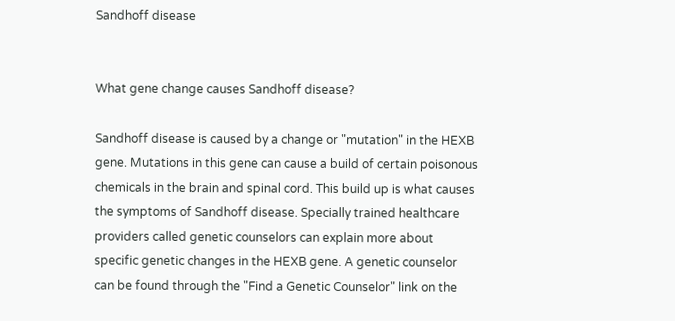Sandhoff disease


What gene change causes Sandhoff disease?

Sandhoff disease is caused by a change or "mutation" in the HEXB gene. Mutations in this gene can cause a build of certain poisonous chemicals in the brain and spinal cord. This build up is what causes the symptoms of Sandhoff disease. Specially trained healthcare providers called genetic counselors can explain more about specific genetic changes in the HEXB gene. A genetic counselor can be found through the "Find a Genetic Counselor" link on the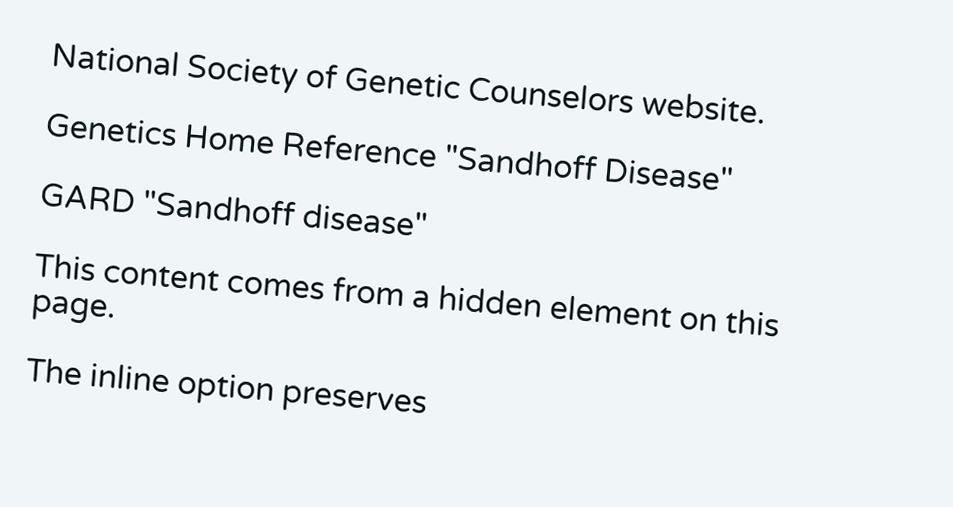National Society of Genetic Counselors website.

Genetics Home Reference "Sandhoff Disease"

GARD "Sandhoff disease"

This content comes from a hidden element on this page.

The inline option preserves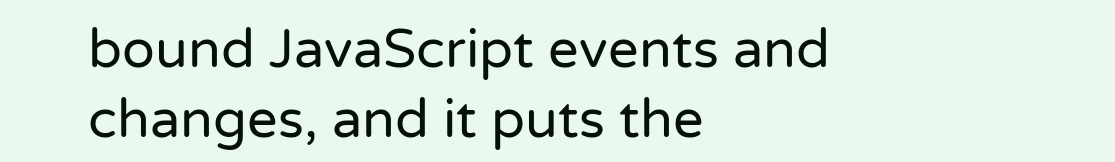bound JavaScript events and changes, and it puts the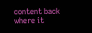content back where it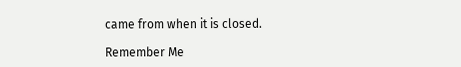came from when it is closed.

Remember Me